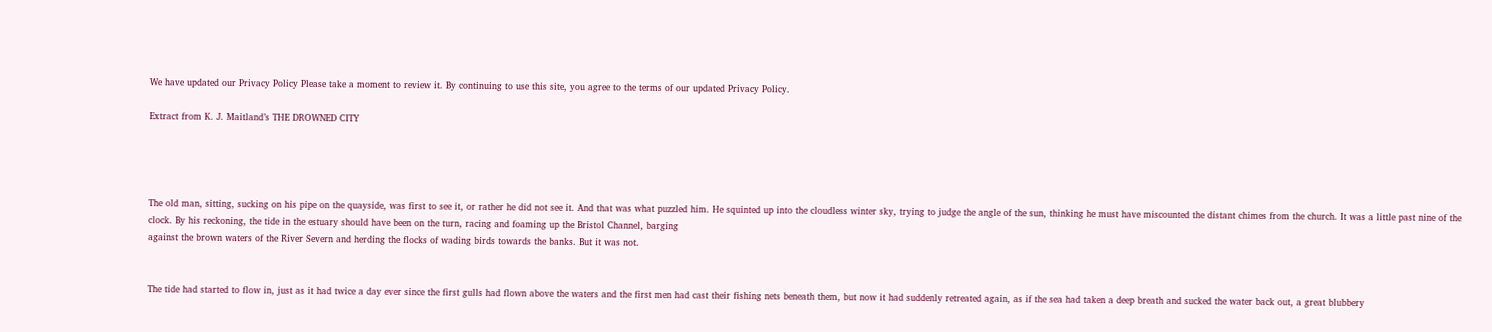We have updated our Privacy Policy Please take a moment to review it. By continuing to use this site, you agree to the terms of our updated Privacy Policy.

Extract from K. J. Maitland’s THE DROWNED CITY




The old man, sitting, sucking on his pipe on the quayside, was first to see it, or rather he did not see it. And that was what puzzled him. He squinted up into the cloudless winter sky, trying to judge the angle of the sun, thinking he must have miscounted the distant chimes from the church. It was a little past nine of the clock. By his reckoning, the tide in the estuary should have been on the turn, racing and foaming up the Bristol Channel, barging
against the brown waters of the River Severn and herding the flocks of wading birds towards the banks. But it was not.


The tide had started to flow in, just as it had twice a day ever since the first gulls had flown above the waters and the first men had cast their fishing nets beneath them, but now it had suddenly retreated again, as if the sea had taken a deep breath and sucked the water back out, a great blubbery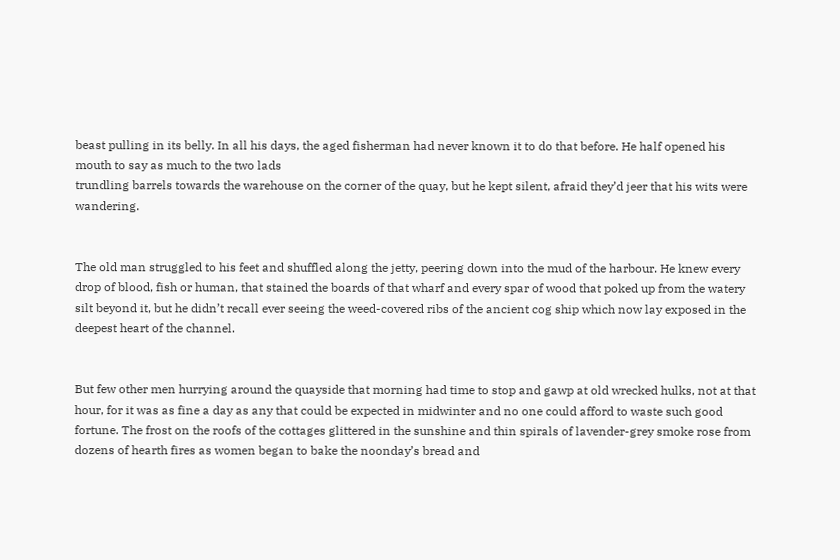beast pulling in its belly. In all his days, the aged fisherman had never known it to do that before. He half opened his mouth to say as much to the two lads
trundling barrels towards the warehouse on the corner of the quay, but he kept silent, afraid they’d jeer that his wits were wandering.


The old man struggled to his feet and shuffled along the jetty, peering down into the mud of the harbour. He knew every drop of blood, fish or human, that stained the boards of that wharf and every spar of wood that poked up from the watery silt beyond it, but he didn’t recall ever seeing the weed-covered ribs of the ancient cog ship which now lay exposed in the deepest heart of the channel.


But few other men hurrying around the quayside that morning had time to stop and gawp at old wrecked hulks, not at that hour, for it was as fine a day as any that could be expected in midwinter and no one could afford to waste such good fortune. The frost on the roofs of the cottages glittered in the sunshine and thin spirals of lavender-grey smoke rose from dozens of hearth fires as women began to bake the noonday’s bread and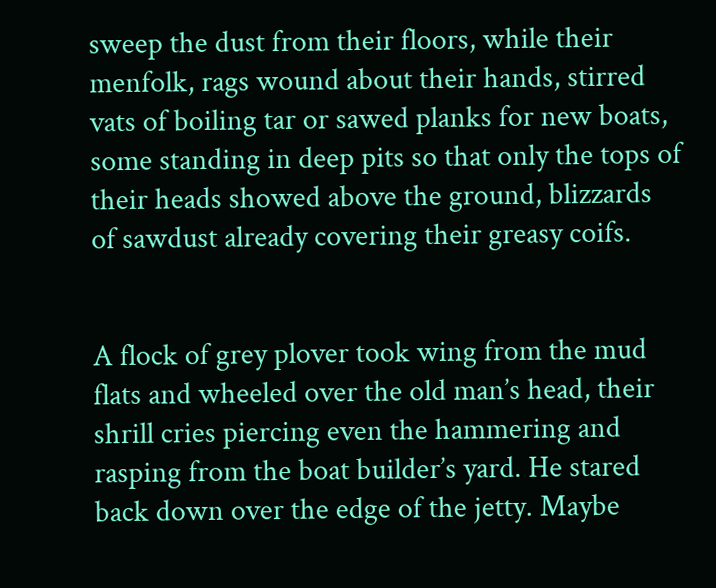sweep the dust from their floors, while their menfolk, rags wound about their hands, stirred vats of boiling tar or sawed planks for new boats, some standing in deep pits so that only the tops of their heads showed above the ground, blizzards of sawdust already covering their greasy coifs.


A flock of grey plover took wing from the mud flats and wheeled over the old man’s head, their shrill cries piercing even the hammering and rasping from the boat builder’s yard. He stared back down over the edge of the jetty. Maybe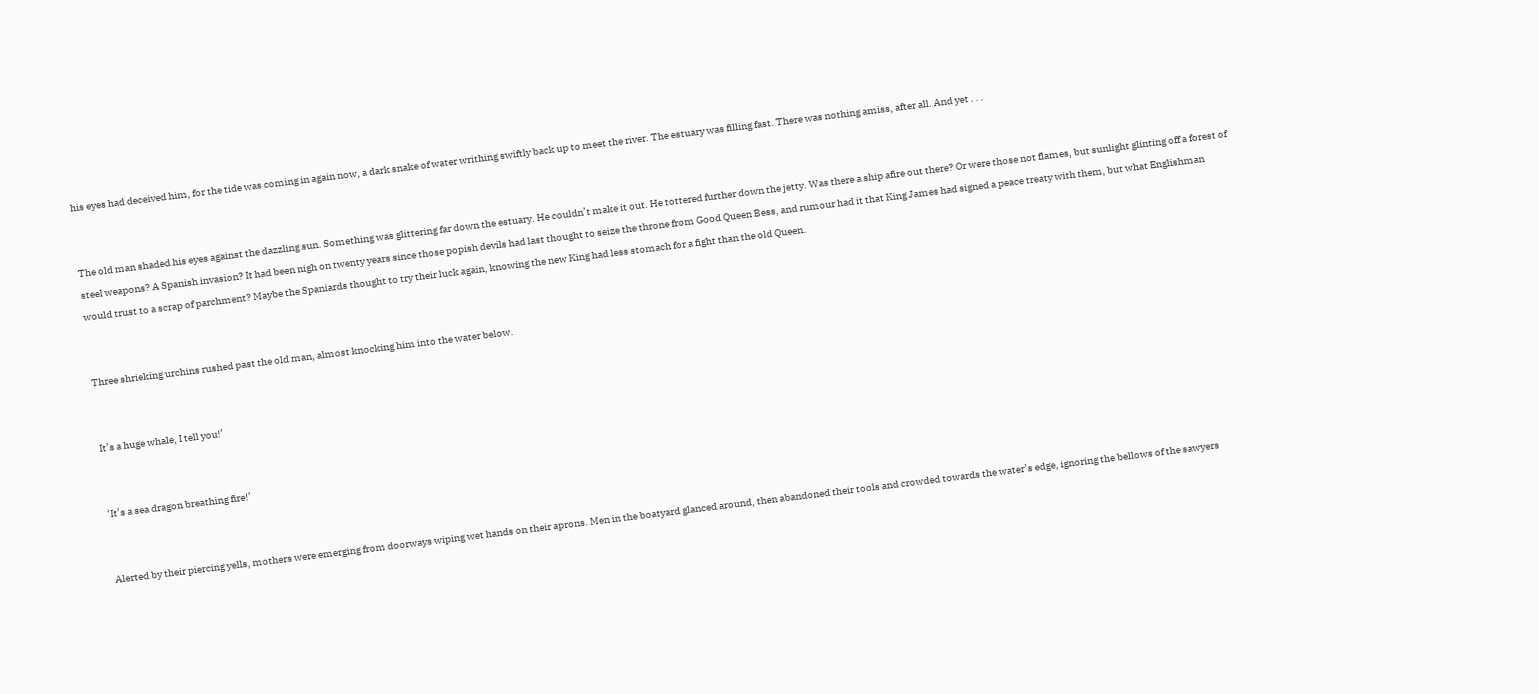his eyes had deceived him, for the tide was coming in again now, a dark snake of water writhing swiftly back up to meet the river. The estuary was filling fast. There was nothing amiss, after all. And yet . . .


The old man shaded his eyes against the dazzling sun. Something was glittering far down the estuary. He couldn’t make it out. He tottered further down the jetty. Was there a ship afire out there? Or were those not flames, but sunlight glinting off a forest of steel weapons? A Spanish invasion? It had been nigh on twenty years since those popish devils had last thought to seize the throne from Good Queen Bess, and rumour had it that King James had signed a peace treaty with them, but what Englishman would trust to a scrap of parchment? Maybe the Spaniards thought to try their luck again, knowing the new King had less stomach for a fight than the old Queen.


Three shrieking urchins rushed past the old man, almost knocking him into the water below.


It’s a huge whale, I tell you!’


‘It’s a sea dragon breathing fire!’


Alerted by their piercing yells, mothers were emerging from doorways wiping wet hands on their aprons. Men in the boatyard glanced around, then abandoned their tools and crowded towards the water’s edge, ignoring the bellows of the sawyers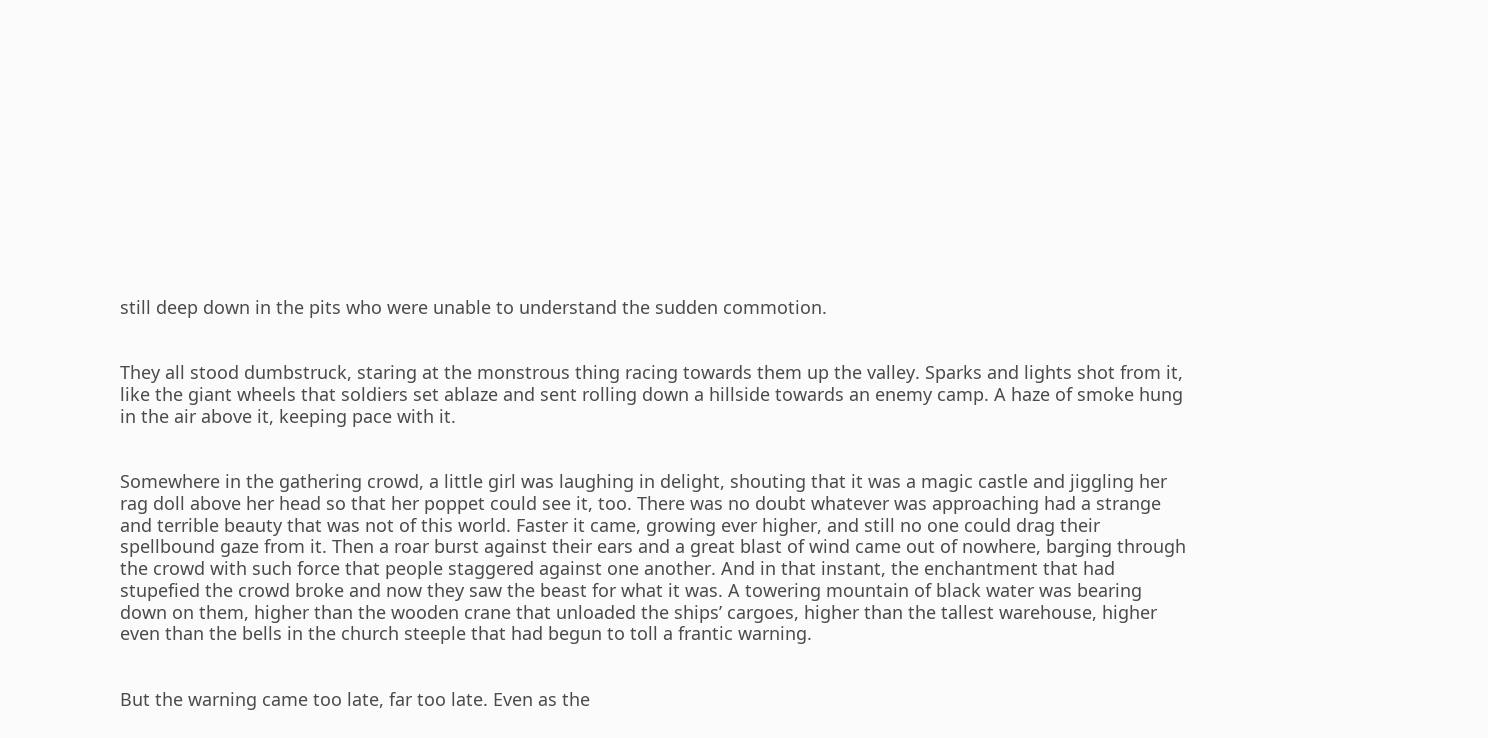still deep down in the pits who were unable to understand the sudden commotion.


They all stood dumbstruck, staring at the monstrous thing racing towards them up the valley. Sparks and lights shot from it, like the giant wheels that soldiers set ablaze and sent rolling down a hillside towards an enemy camp. A haze of smoke hung in the air above it, keeping pace with it.


Somewhere in the gathering crowd, a little girl was laughing in delight, shouting that it was a magic castle and jiggling her rag doll above her head so that her poppet could see it, too. There was no doubt whatever was approaching had a strange and terrible beauty that was not of this world. Faster it came, growing ever higher, and still no one could drag their spellbound gaze from it. Then a roar burst against their ears and a great blast of wind came out of nowhere, barging through the crowd with such force that people staggered against one another. And in that instant, the enchantment that had stupefied the crowd broke and now they saw the beast for what it was. A towering mountain of black water was bearing down on them, higher than the wooden crane that unloaded the ships’ cargoes, higher than the tallest warehouse, higher even than the bells in the church steeple that had begun to toll a frantic warning.


But the warning came too late, far too late. Even as the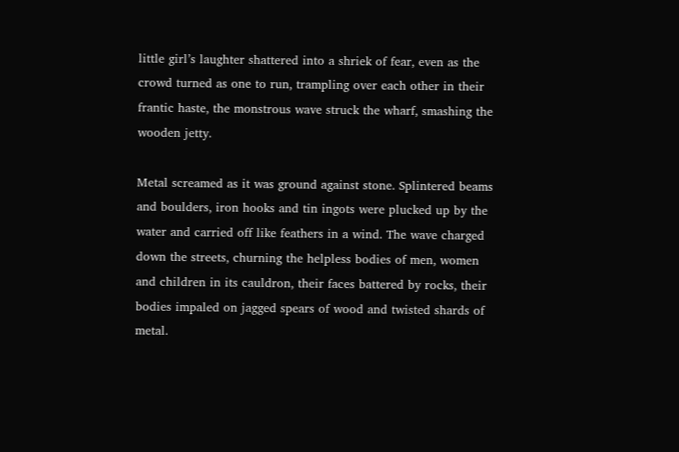little girl’s laughter shattered into a shriek of fear, even as the crowd turned as one to run, trampling over each other in their frantic haste, the monstrous wave struck the wharf, smashing the wooden jetty.

Metal screamed as it was ground against stone. Splintered beams and boulders, iron hooks and tin ingots were plucked up by the water and carried off like feathers in a wind. The wave charged down the streets, churning the helpless bodies of men, women and children in its cauldron, their faces battered by rocks, their bodies impaled on jagged spears of wood and twisted shards of metal.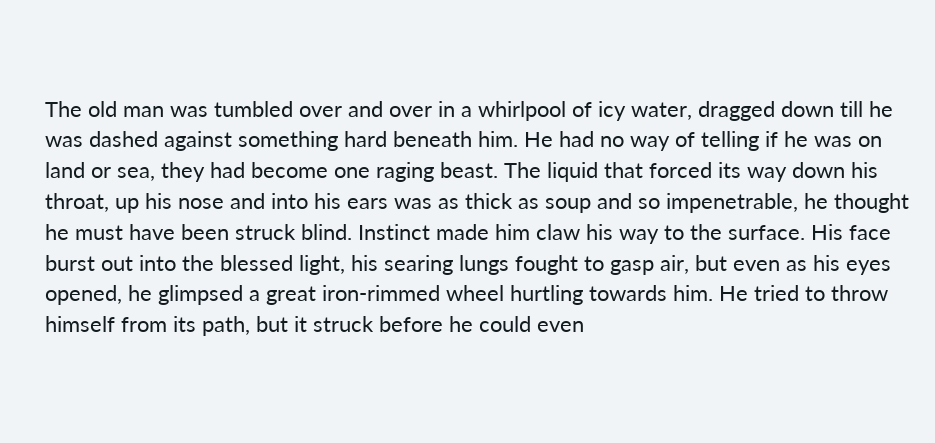The old man was tumbled over and over in a whirlpool of icy water, dragged down till he was dashed against something hard beneath him. He had no way of telling if he was on land or sea, they had become one raging beast. The liquid that forced its way down his throat, up his nose and into his ears was as thick as soup and so impenetrable, he thought he must have been struck blind. Instinct made him claw his way to the surface. His face burst out into the blessed light, his searing lungs fought to gasp air, but even as his eyes opened, he glimpsed a great iron-rimmed wheel hurtling towards him. He tried to throw himself from its path, but it struck before he could even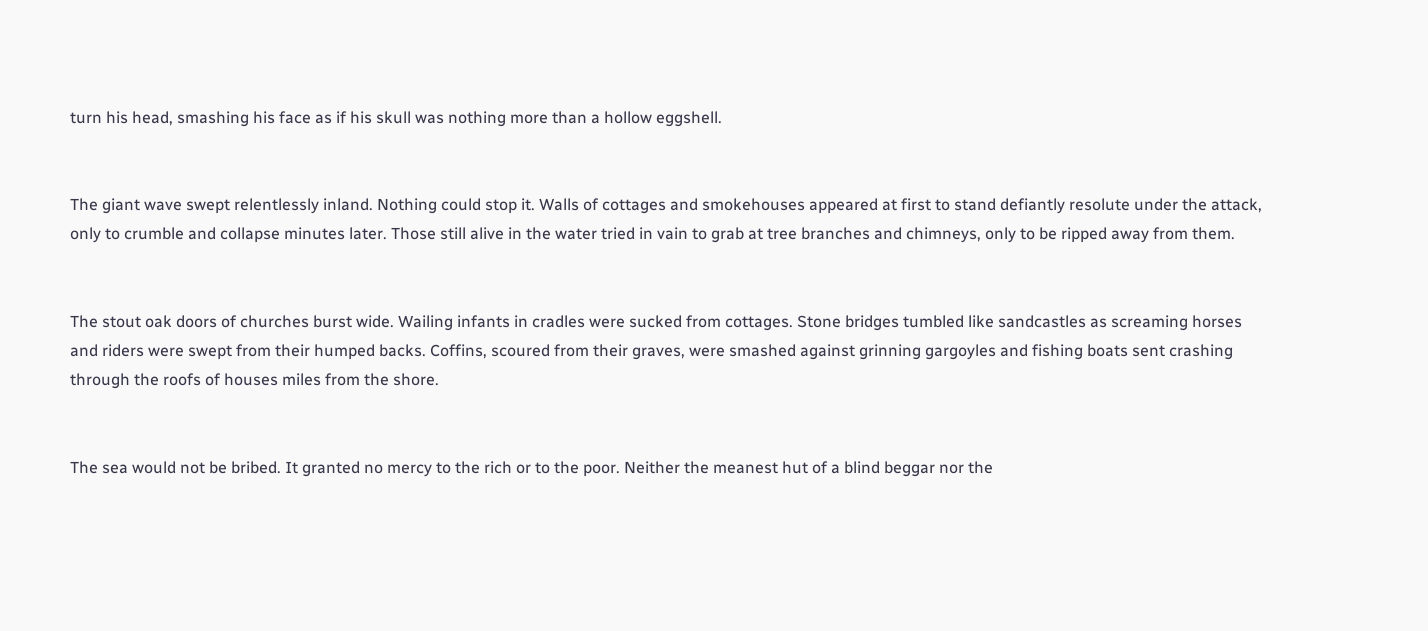turn his head, smashing his face as if his skull was nothing more than a hollow eggshell.


The giant wave swept relentlessly inland. Nothing could stop it. Walls of cottages and smokehouses appeared at first to stand defiantly resolute under the attack, only to crumble and collapse minutes later. Those still alive in the water tried in vain to grab at tree branches and chimneys, only to be ripped away from them.


The stout oak doors of churches burst wide. Wailing infants in cradles were sucked from cottages. Stone bridges tumbled like sandcastles as screaming horses and riders were swept from their humped backs. Coffins, scoured from their graves, were smashed against grinning gargoyles and fishing boats sent crashing through the roofs of houses miles from the shore.


The sea would not be bribed. It granted no mercy to the rich or to the poor. Neither the meanest hut of a blind beggar nor the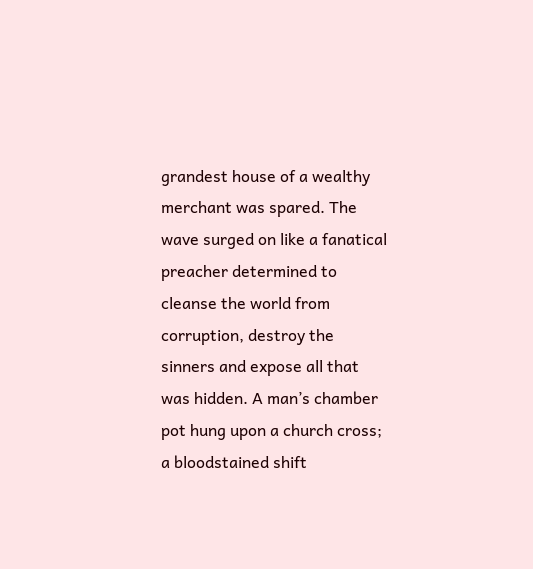grandest house of a wealthy merchant was spared. The wave surged on like a fanatical preacher determined to cleanse the world from corruption, destroy the sinners and expose all that was hidden. A man’s chamber pot hung upon a church cross; a bloodstained shift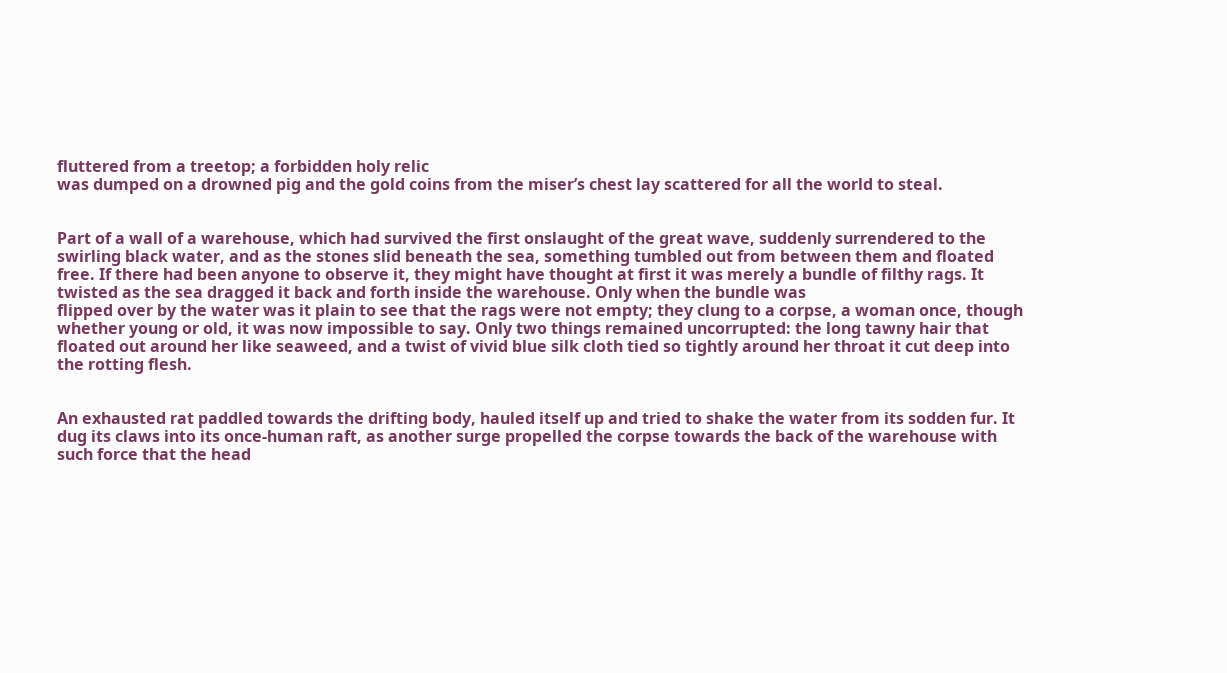fluttered from a treetop; a forbidden holy relic
was dumped on a drowned pig and the gold coins from the miser’s chest lay scattered for all the world to steal.


Part of a wall of a warehouse, which had survived the first onslaught of the great wave, suddenly surrendered to the swirling black water, and as the stones slid beneath the sea, something tumbled out from between them and floated free. If there had been anyone to observe it, they might have thought at first it was merely a bundle of filthy rags. It twisted as the sea dragged it back and forth inside the warehouse. Only when the bundle was
flipped over by the water was it plain to see that the rags were not empty; they clung to a corpse, a woman once, though whether young or old, it was now impossible to say. Only two things remained uncorrupted: the long tawny hair that floated out around her like seaweed, and a twist of vivid blue silk cloth tied so tightly around her throat it cut deep into the rotting flesh.


An exhausted rat paddled towards the drifting body, hauled itself up and tried to shake the water from its sodden fur. It dug its claws into its once-human raft, as another surge propelled the corpse towards the back of the warehouse with such force that the head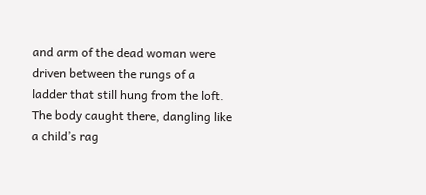and arm of the dead woman were driven between the rungs of a ladder that still hung from the loft. The body caught there, dangling like a child’s rag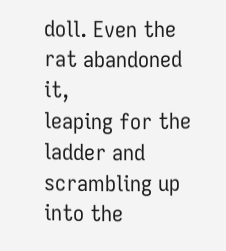doll. Even the rat abandoned it,
leaping for the ladder and scrambling up into the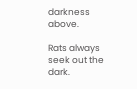darkness above.

Rats always seek out the dark.